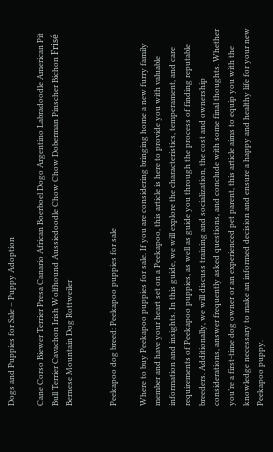Dogs and Puppies for Sale – Puppy Adoption

Cane Corso Biewer Terrier Presa Canario African Boerboel Dogo Argentino Labradoodle American Pit Bull Terrier Cavachon Irish Wolfhound Aussiedoodle Chow Chow Doberman Pinscher Bichon Frisé Bernese Mountain Dog Rottweiler


Peekapoo dog breed: Peekapoo puppies for sale

Where to buy Peekapoo puppies for sale. If you are considering bringing home a new furry family member and have your heart set on a Peekapoo, this article is here to provide you with valuable information and insights. In this guide, we will explore the characteristics, temperament, and care requirements of Peekapoo puppies, as well as guide you through the process of finding reputable breeders. Additionally, we will discuss training and socialization, the cost and ownership considerations, answer frequently asked questions, and conclude with some final thoughts. Whether you’re a first-time dog owner or an experienced pet parent, this article aims to equip you with the knowledge necessary to make an informed decision and ensure a happy and healthy life for your new Peekapoo puppy.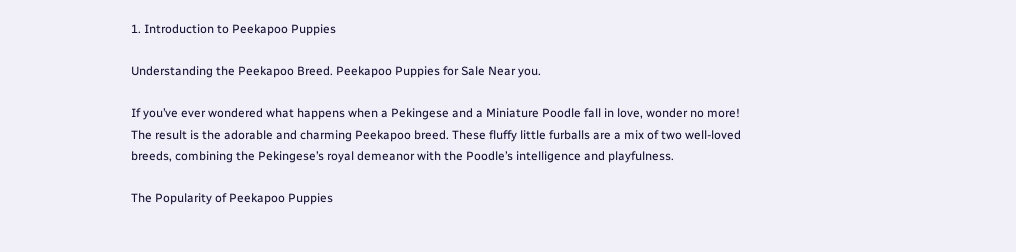1. Introduction to Peekapoo Puppies

Understanding the Peekapoo Breed. Peekapoo Puppies for Sale Near you.

If you’ve ever wondered what happens when a Pekingese and a Miniature Poodle fall in love, wonder no more! The result is the adorable and charming Peekapoo breed. These fluffy little furballs are a mix of two well-loved breeds, combining the Pekingese’s royal demeanor with the Poodle’s intelligence and playfulness.

The Popularity of Peekapoo Puppies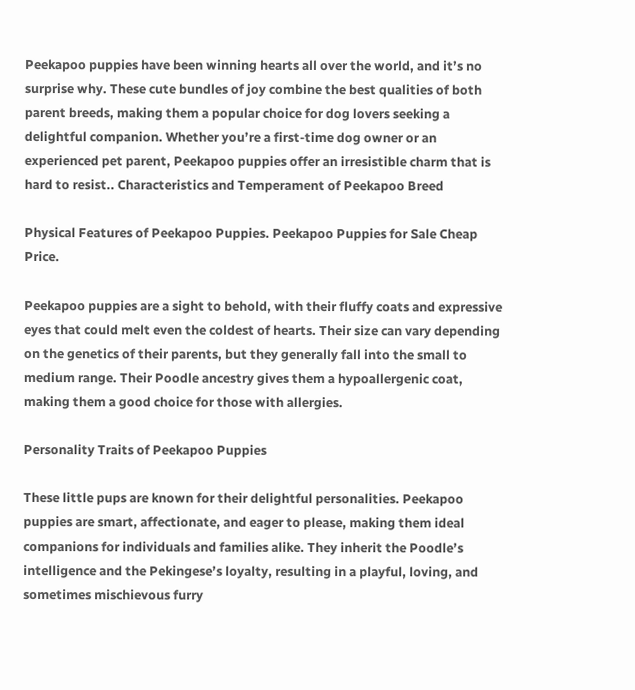Peekapoo puppies have been winning hearts all over the world, and it’s no surprise why. These cute bundles of joy combine the best qualities of both parent breeds, making them a popular choice for dog lovers seeking a delightful companion. Whether you’re a first-time dog owner or an experienced pet parent, Peekapoo puppies offer an irresistible charm that is hard to resist.. Characteristics and Temperament of Peekapoo Breed

Physical Features of Peekapoo Puppies. Peekapoo Puppies for Sale Cheap Price.

Peekapoo puppies are a sight to behold, with their fluffy coats and expressive eyes that could melt even the coldest of hearts. Their size can vary depending on the genetics of their parents, but they generally fall into the small to medium range. Their Poodle ancestry gives them a hypoallergenic coat, making them a good choice for those with allergies.

Personality Traits of Peekapoo Puppies

These little pups are known for their delightful personalities. Peekapoo puppies are smart, affectionate, and eager to please, making them ideal companions for individuals and families alike. They inherit the Poodle’s intelligence and the Pekingese’s loyalty, resulting in a playful, loving, and sometimes mischievous furry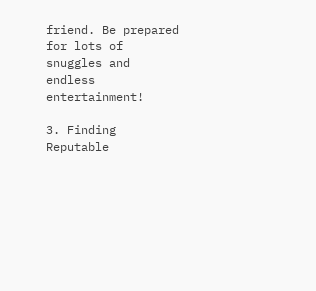friend. Be prepared for lots of snuggles and endless entertainment!

3. Finding Reputable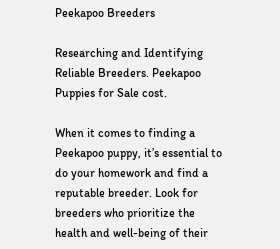Peekapoo Breeders

Researching and Identifying Reliable Breeders. Peekapoo Puppies for Sale cost.

When it comes to finding a Peekapoo puppy, it’s essential to do your homework and find a reputable breeder. Look for breeders who prioritize the health and well-being of their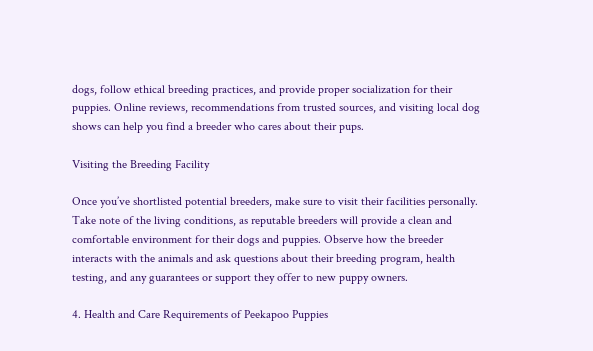dogs, follow ethical breeding practices, and provide proper socialization for their puppies. Online reviews, recommendations from trusted sources, and visiting local dog shows can help you find a breeder who cares about their pups.

Visiting the Breeding Facility

Once you’ve shortlisted potential breeders, make sure to visit their facilities personally. Take note of the living conditions, as reputable breeders will provide a clean and comfortable environment for their dogs and puppies. Observe how the breeder interacts with the animals and ask questions about their breeding program, health testing, and any guarantees or support they offer to new puppy owners.

4. Health and Care Requirements of Peekapoo Puppies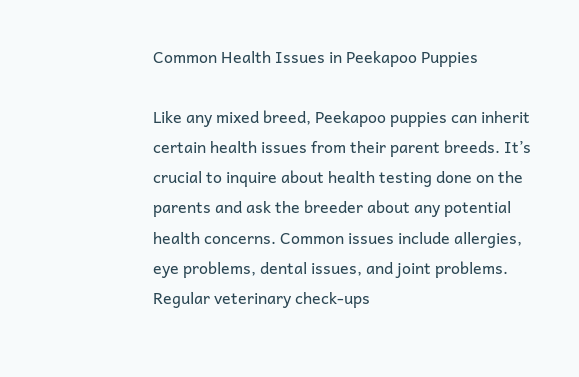Common Health Issues in Peekapoo Puppies

Like any mixed breed, Peekapoo puppies can inherit certain health issues from their parent breeds. It’s crucial to inquire about health testing done on the parents and ask the breeder about any potential health concerns. Common issues include allergies, eye problems, dental issues, and joint problems. Regular veterinary check-ups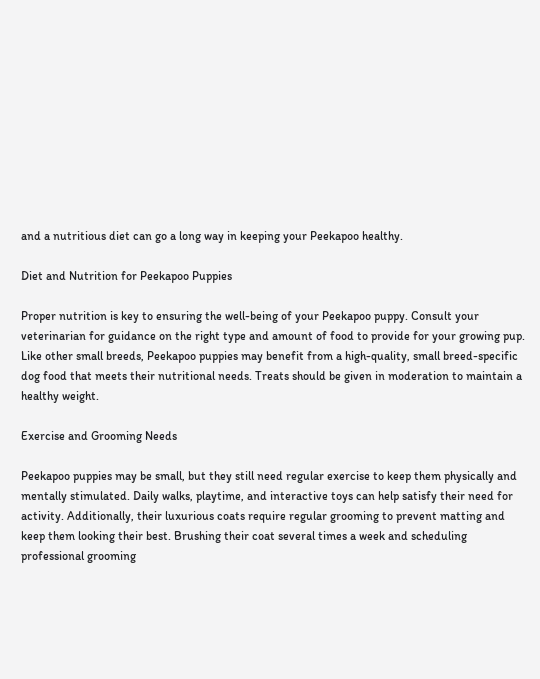and a nutritious diet can go a long way in keeping your Peekapoo healthy.

Diet and Nutrition for Peekapoo Puppies

Proper nutrition is key to ensuring the well-being of your Peekapoo puppy. Consult your veterinarian for guidance on the right type and amount of food to provide for your growing pup. Like other small breeds, Peekapoo puppies may benefit from a high-quality, small breed-specific dog food that meets their nutritional needs. Treats should be given in moderation to maintain a healthy weight.

Exercise and Grooming Needs

Peekapoo puppies may be small, but they still need regular exercise to keep them physically and mentally stimulated. Daily walks, playtime, and interactive toys can help satisfy their need for activity. Additionally, their luxurious coats require regular grooming to prevent matting and keep them looking their best. Brushing their coat several times a week and scheduling professional grooming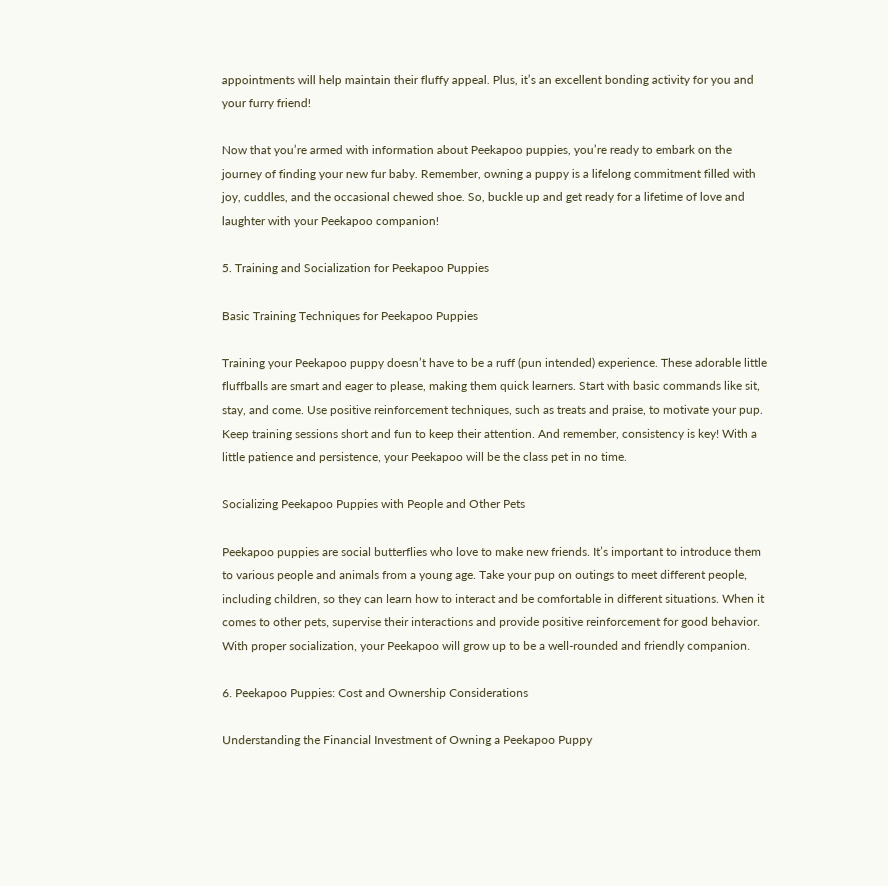appointments will help maintain their fluffy appeal. Plus, it’s an excellent bonding activity for you and your furry friend!

Now that you’re armed with information about Peekapoo puppies, you’re ready to embark on the journey of finding your new fur baby. Remember, owning a puppy is a lifelong commitment filled with joy, cuddles, and the occasional chewed shoe. So, buckle up and get ready for a lifetime of love and laughter with your Peekapoo companion!

5. Training and Socialization for Peekapoo Puppies

Basic Training Techniques for Peekapoo Puppies

Training your Peekapoo puppy doesn’t have to be a ruff (pun intended) experience. These adorable little fluffballs are smart and eager to please, making them quick learners. Start with basic commands like sit, stay, and come. Use positive reinforcement techniques, such as treats and praise, to motivate your pup. Keep training sessions short and fun to keep their attention. And remember, consistency is key! With a little patience and persistence, your Peekapoo will be the class pet in no time.

Socializing Peekapoo Puppies with People and Other Pets

Peekapoo puppies are social butterflies who love to make new friends. It’s important to introduce them to various people and animals from a young age. Take your pup on outings to meet different people, including children, so they can learn how to interact and be comfortable in different situations. When it comes to other pets, supervise their interactions and provide positive reinforcement for good behavior. With proper socialization, your Peekapoo will grow up to be a well-rounded and friendly companion.

6. Peekapoo Puppies: Cost and Ownership Considerations

Understanding the Financial Investment of Owning a Peekapoo Puppy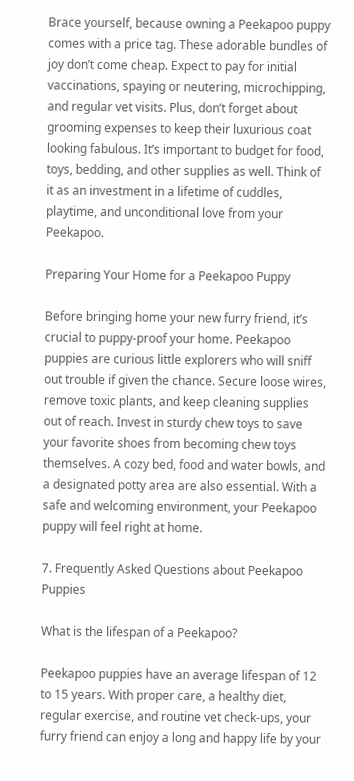Brace yourself, because owning a Peekapoo puppy comes with a price tag. These adorable bundles of joy don’t come cheap. Expect to pay for initial vaccinations, spaying or neutering, microchipping, and regular vet visits. Plus, don’t forget about grooming expenses to keep their luxurious coat looking fabulous. It’s important to budget for food, toys, bedding, and other supplies as well. Think of it as an investment in a lifetime of cuddles, playtime, and unconditional love from your Peekapoo.

Preparing Your Home for a Peekapoo Puppy

Before bringing home your new furry friend, it’s crucial to puppy-proof your home. Peekapoo puppies are curious little explorers who will sniff out trouble if given the chance. Secure loose wires, remove toxic plants, and keep cleaning supplies out of reach. Invest in sturdy chew toys to save your favorite shoes from becoming chew toys themselves. A cozy bed, food and water bowls, and a designated potty area are also essential. With a safe and welcoming environment, your Peekapoo puppy will feel right at home.

7. Frequently Asked Questions about Peekapoo Puppies

What is the lifespan of a Peekapoo?

Peekapoo puppies have an average lifespan of 12 to 15 years. With proper care, a healthy diet, regular exercise, and routine vet check-ups, your furry friend can enjoy a long and happy life by your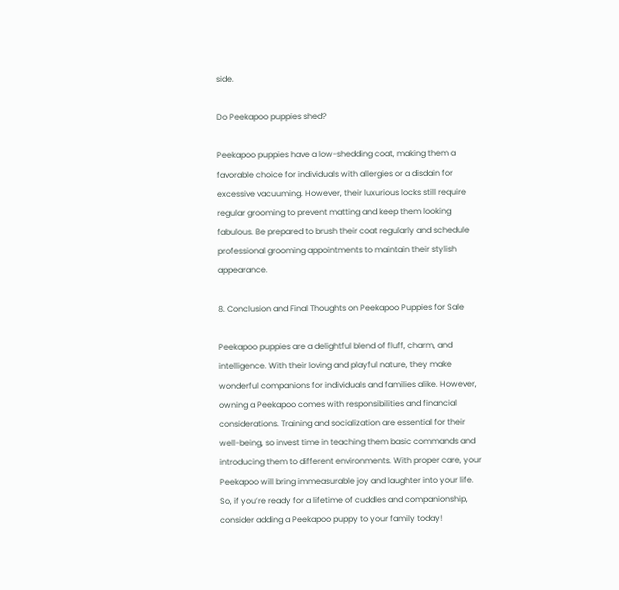side.

Do Peekapoo puppies shed?

Peekapoo puppies have a low-shedding coat, making them a favorable choice for individuals with allergies or a disdain for excessive vacuuming. However, their luxurious locks still require regular grooming to prevent matting and keep them looking fabulous. Be prepared to brush their coat regularly and schedule professional grooming appointments to maintain their stylish appearance.

8. Conclusion and Final Thoughts on Peekapoo Puppies for Sale

Peekapoo puppies are a delightful blend of fluff, charm, and intelligence. With their loving and playful nature, they make wonderful companions for individuals and families alike. However, owning a Peekapoo comes with responsibilities and financial considerations. Training and socialization are essential for their well-being, so invest time in teaching them basic commands and introducing them to different environments. With proper care, your Peekapoo will bring immeasurable joy and laughter into your life. So, if you’re ready for a lifetime of cuddles and companionship, consider adding a Peekapoo puppy to your family today!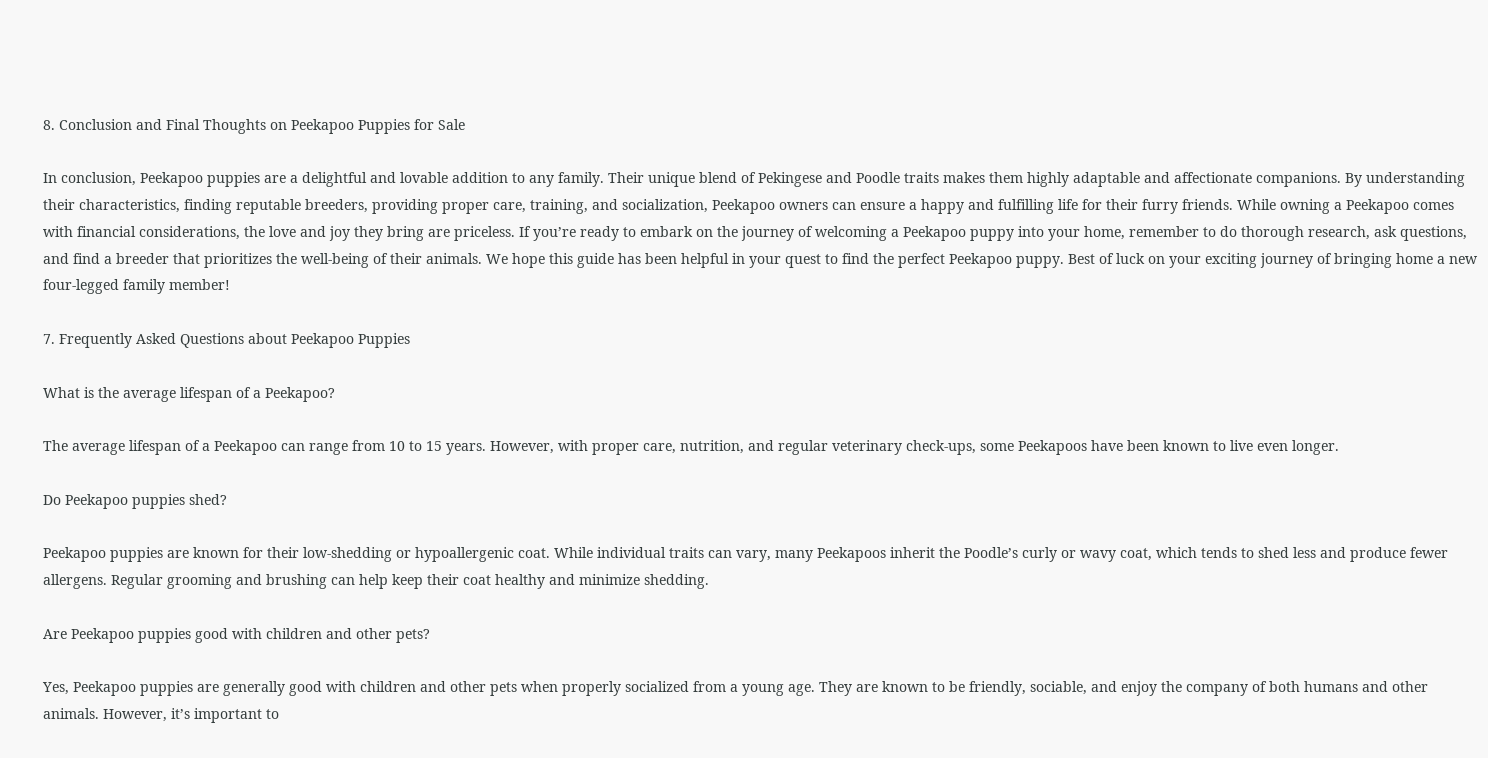8. Conclusion and Final Thoughts on Peekapoo Puppies for Sale

In conclusion, Peekapoo puppies are a delightful and lovable addition to any family. Their unique blend of Pekingese and Poodle traits makes them highly adaptable and affectionate companions. By understanding their characteristics, finding reputable breeders, providing proper care, training, and socialization, Peekapoo owners can ensure a happy and fulfilling life for their furry friends. While owning a Peekapoo comes with financial considerations, the love and joy they bring are priceless. If you’re ready to embark on the journey of welcoming a Peekapoo puppy into your home, remember to do thorough research, ask questions, and find a breeder that prioritizes the well-being of their animals. We hope this guide has been helpful in your quest to find the perfect Peekapoo puppy. Best of luck on your exciting journey of bringing home a new four-legged family member!

7. Frequently Asked Questions about Peekapoo Puppies

What is the average lifespan of a Peekapoo?

The average lifespan of a Peekapoo can range from 10 to 15 years. However, with proper care, nutrition, and regular veterinary check-ups, some Peekapoos have been known to live even longer.

Do Peekapoo puppies shed?

Peekapoo puppies are known for their low-shedding or hypoallergenic coat. While individual traits can vary, many Peekapoos inherit the Poodle’s curly or wavy coat, which tends to shed less and produce fewer allergens. Regular grooming and brushing can help keep their coat healthy and minimize shedding.

Are Peekapoo puppies good with children and other pets?

Yes, Peekapoo puppies are generally good with children and other pets when properly socialized from a young age. They are known to be friendly, sociable, and enjoy the company of both humans and other animals. However, it’s important to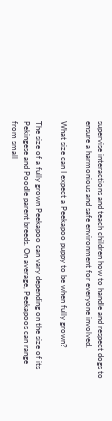supervise interactions and teach children how to handle and respect dogs to ensure a harmonious and safe environment for everyone involved.

What size can I expect a Peekapoo puppy to be when fully grown?

The size of a fully grown Peekapoo can vary depending on the size of its Pekingese and Poodle parent breeds. On average, Peekapoos can range from small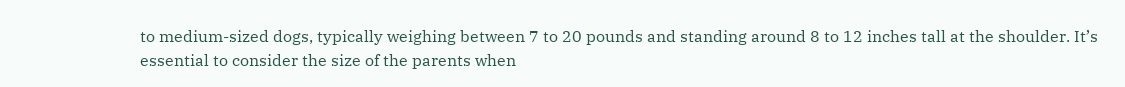to medium-sized dogs, typically weighing between 7 to 20 pounds and standing around 8 to 12 inches tall at the shoulder. It’s essential to consider the size of the parents when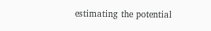estimating the potential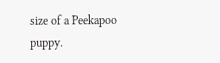size of a Peekapoo puppy.